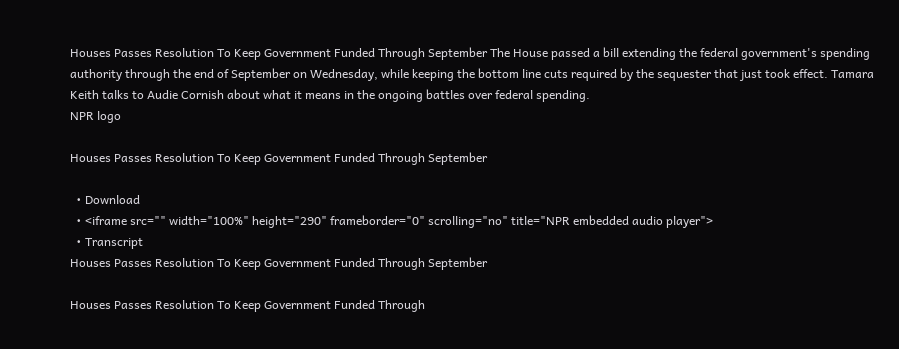Houses Passes Resolution To Keep Government Funded Through September The House passed a bill extending the federal government's spending authority through the end of September on Wednesday, while keeping the bottom line cuts required by the sequester that just took effect. Tamara Keith talks to Audie Cornish about what it means in the ongoing battles over federal spending.
NPR logo

Houses Passes Resolution To Keep Government Funded Through September

  • Download
  • <iframe src="" width="100%" height="290" frameborder="0" scrolling="no" title="NPR embedded audio player">
  • Transcript
Houses Passes Resolution To Keep Government Funded Through September

Houses Passes Resolution To Keep Government Funded Through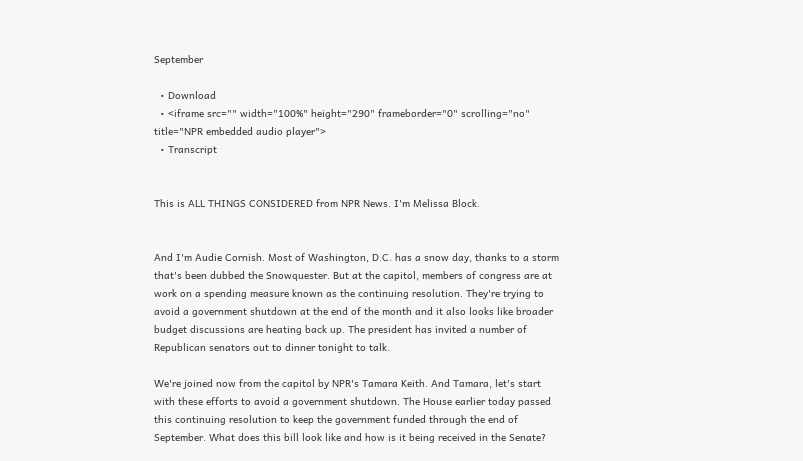September

  • Download
  • <iframe src="" width="100%" height="290" frameborder="0" scrolling="no" title="NPR embedded audio player">
  • Transcript


This is ALL THINGS CONSIDERED from NPR News. I'm Melissa Block.


And I'm Audie Cornish. Most of Washington, D.C. has a snow day, thanks to a storm that's been dubbed the Snowquester. But at the capitol, members of congress are at work on a spending measure known as the continuing resolution. They're trying to avoid a government shutdown at the end of the month and it also looks like broader budget discussions are heating back up. The president has invited a number of Republican senators out to dinner tonight to talk.

We're joined now from the capitol by NPR's Tamara Keith. And Tamara, let's start with these efforts to avoid a government shutdown. The House earlier today passed this continuing resolution to keep the government funded through the end of September. What does this bill look like and how is it being received in the Senate?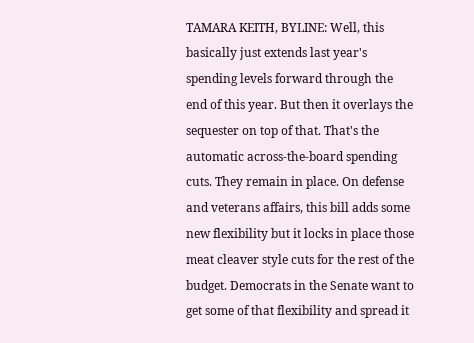TAMARA KEITH, BYLINE: Well, this basically just extends last year's spending levels forward through the end of this year. But then it overlays the sequester on top of that. That's the automatic across-the-board spending cuts. They remain in place. On defense and veterans affairs, this bill adds some new flexibility but it locks in place those meat cleaver style cuts for the rest of the budget. Democrats in the Senate want to get some of that flexibility and spread it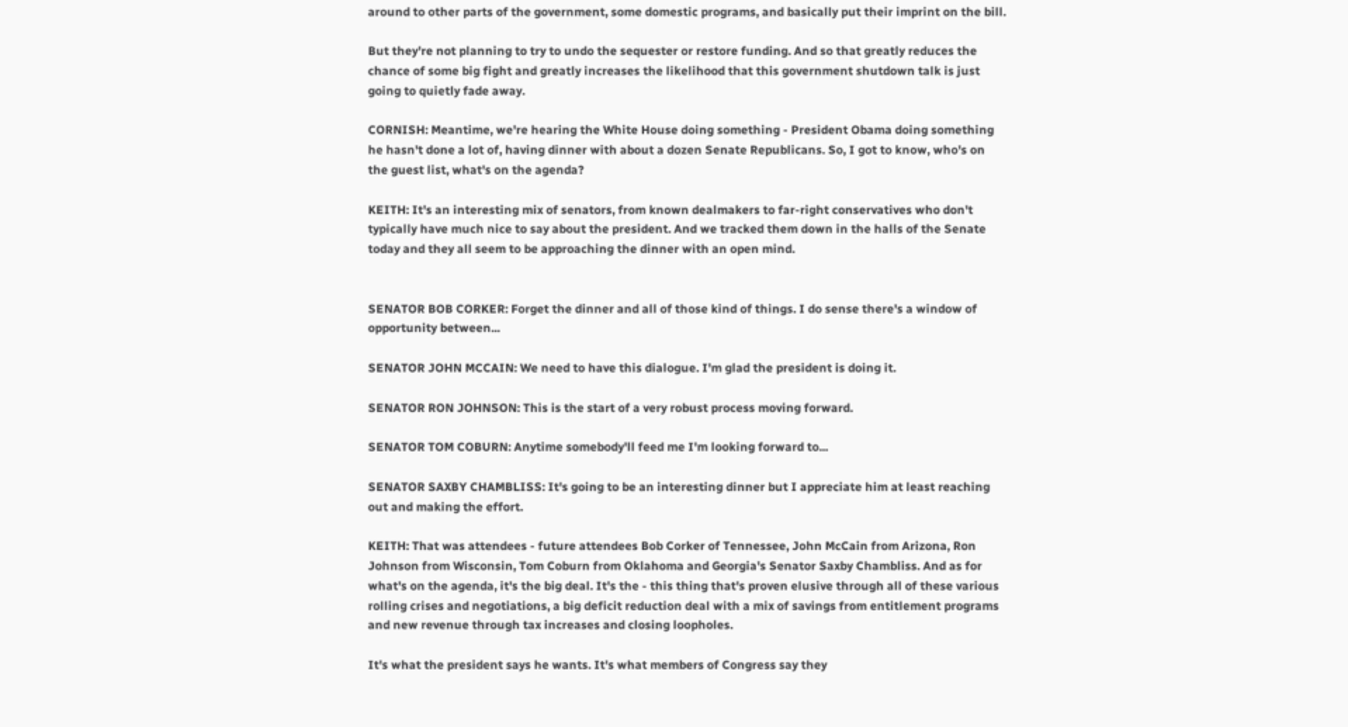around to other parts of the government, some domestic programs, and basically put their imprint on the bill.

But they're not planning to try to undo the sequester or restore funding. And so that greatly reduces the chance of some big fight and greatly increases the likelihood that this government shutdown talk is just going to quietly fade away.

CORNISH: Meantime, we're hearing the White House doing something - President Obama doing something he hasn't done a lot of, having dinner with about a dozen Senate Republicans. So, I got to know, who's on the guest list, what's on the agenda?

KEITH: It's an interesting mix of senators, from known dealmakers to far-right conservatives who don't typically have much nice to say about the president. And we tracked them down in the halls of the Senate today and they all seem to be approaching the dinner with an open mind.


SENATOR BOB CORKER: Forget the dinner and all of those kind of things. I do sense there's a window of opportunity between...

SENATOR JOHN MCCAIN: We need to have this dialogue. I'm glad the president is doing it.

SENATOR RON JOHNSON: This is the start of a very robust process moving forward.

SENATOR TOM COBURN: Anytime somebody'll feed me I'm looking forward to...

SENATOR SAXBY CHAMBLISS: It's going to be an interesting dinner but I appreciate him at least reaching out and making the effort.

KEITH: That was attendees - future attendees Bob Corker of Tennessee, John McCain from Arizona, Ron Johnson from Wisconsin, Tom Coburn from Oklahoma and Georgia's Senator Saxby Chambliss. And as for what's on the agenda, it's the big deal. It's the - this thing that's proven elusive through all of these various rolling crises and negotiations, a big deficit reduction deal with a mix of savings from entitlement programs and new revenue through tax increases and closing loopholes.

It's what the president says he wants. It's what members of Congress say they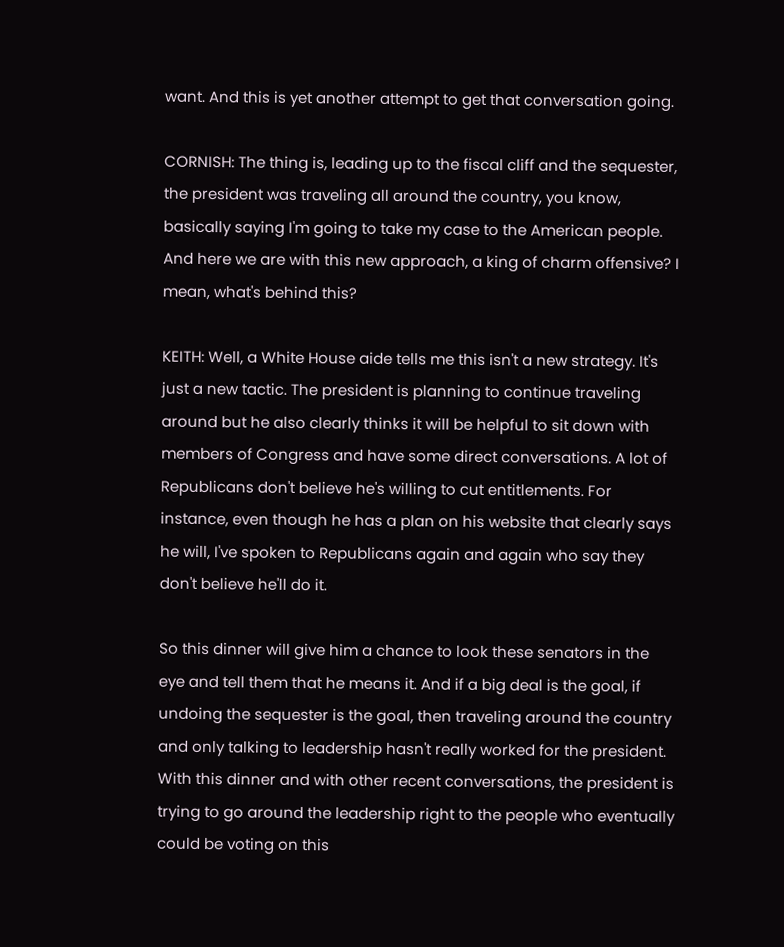want. And this is yet another attempt to get that conversation going.

CORNISH: The thing is, leading up to the fiscal cliff and the sequester, the president was traveling all around the country, you know, basically saying I'm going to take my case to the American people. And here we are with this new approach, a king of charm offensive? I mean, what's behind this?

KEITH: Well, a White House aide tells me this isn't a new strategy. It's just a new tactic. The president is planning to continue traveling around but he also clearly thinks it will be helpful to sit down with members of Congress and have some direct conversations. A lot of Republicans don't believe he's willing to cut entitlements. For instance, even though he has a plan on his website that clearly says he will, I've spoken to Republicans again and again who say they don't believe he'll do it.

So this dinner will give him a chance to look these senators in the eye and tell them that he means it. And if a big deal is the goal, if undoing the sequester is the goal, then traveling around the country and only talking to leadership hasn't really worked for the president. With this dinner and with other recent conversations, the president is trying to go around the leadership right to the people who eventually could be voting on this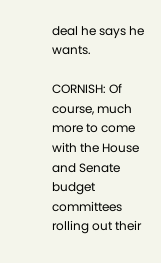deal he says he wants.

CORNISH: Of course, much more to come with the House and Senate budget committees rolling out their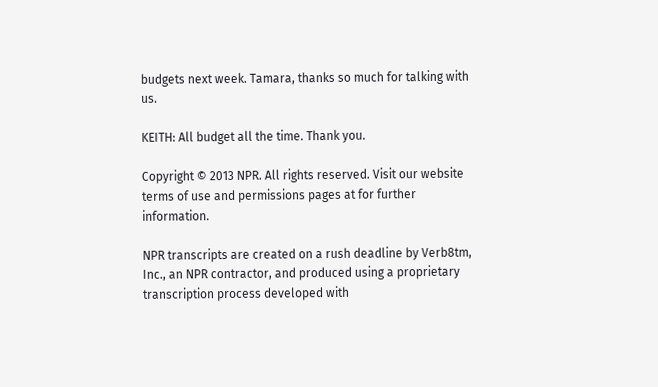budgets next week. Tamara, thanks so much for talking with us.

KEITH: All budget all the time. Thank you.

Copyright © 2013 NPR. All rights reserved. Visit our website terms of use and permissions pages at for further information.

NPR transcripts are created on a rush deadline by Verb8tm, Inc., an NPR contractor, and produced using a proprietary transcription process developed with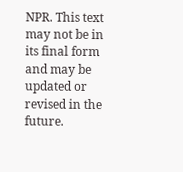NPR. This text may not be in its final form and may be updated or revised in the future.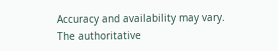Accuracy and availability may vary. The authoritative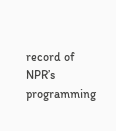record of NPR’s programming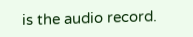is the audio record.